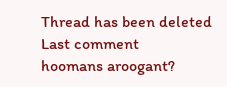Thread has been deleted
Last comment
hoomans aroogant?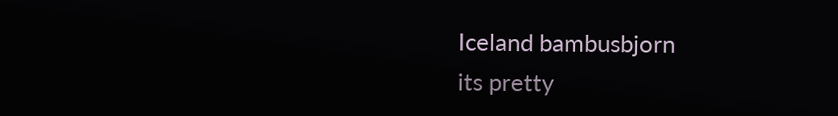Iceland bambusbjorn
its pretty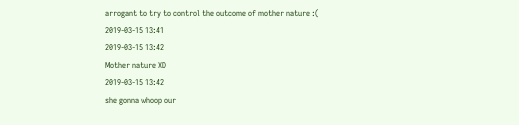arrogant to try to control the outcome of mother nature :(
2019-03-15 13:41
2019-03-15 13:42
Mother nature XD
2019-03-15 13:42
she gonna whoop our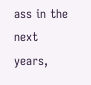ass in the next years,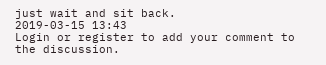just wait and sit back.
2019-03-15 13:43
Login or register to add your comment to the discussion.